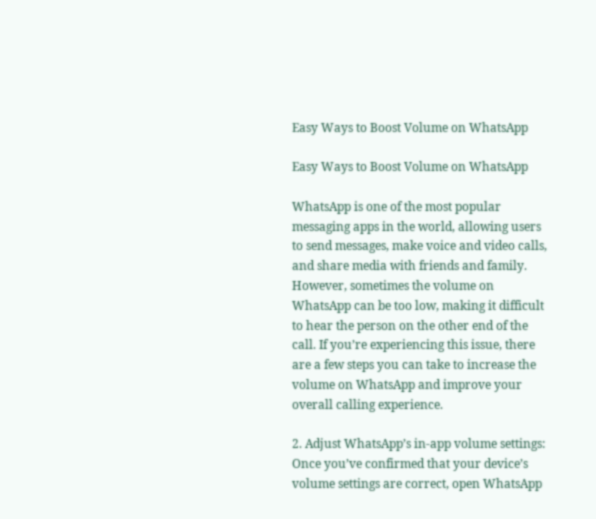Easy Ways to Boost Volume on WhatsApp

Easy Ways to Boost Volume on WhatsApp

WhatsApp is one of the most popular messaging apps in the world, allowing users to send messages, make voice and video calls, and share media with friends and family. However, sometimes the volume on WhatsApp can be too low, making it difficult to hear the person on the other end of the call. If you’re experiencing this issue, there are a few steps you can take to increase the volume on WhatsApp and improve your overall calling experience.

2. Adjust WhatsApp’s in-app volume settings: Once you’ve confirmed that your device’s volume settings are correct, open WhatsApp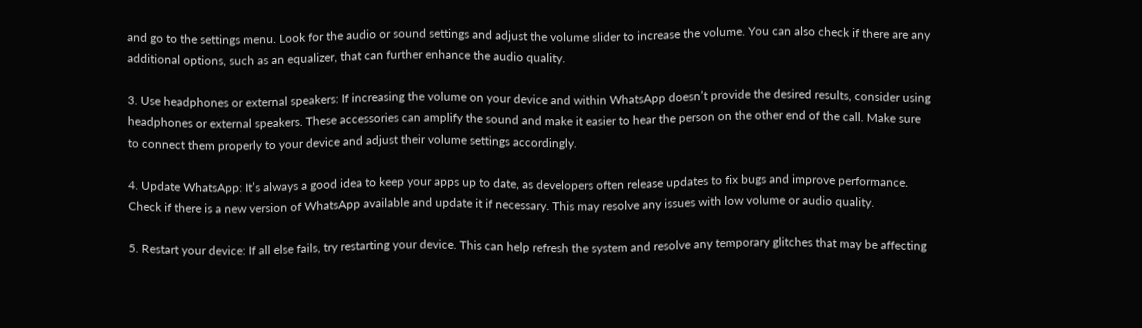and go to the settings menu. Look for the audio or sound settings and adjust the volume slider to increase the volume. You can also check if there are any additional options, such as an equalizer, that can further enhance the audio quality.

3. Use headphones or external speakers: If increasing the volume on your device and within WhatsApp doesn’t provide the desired results, consider using headphones or external speakers. These accessories can amplify the sound and make it easier to hear the person on the other end of the call. Make sure to connect them properly to your device and adjust their volume settings accordingly.

4. Update WhatsApp: It’s always a good idea to keep your apps up to date, as developers often release updates to fix bugs and improve performance. Check if there is a new version of WhatsApp available and update it if necessary. This may resolve any issues with low volume or audio quality.

5. Restart your device: If all else fails, try restarting your device. This can help refresh the system and resolve any temporary glitches that may be affecting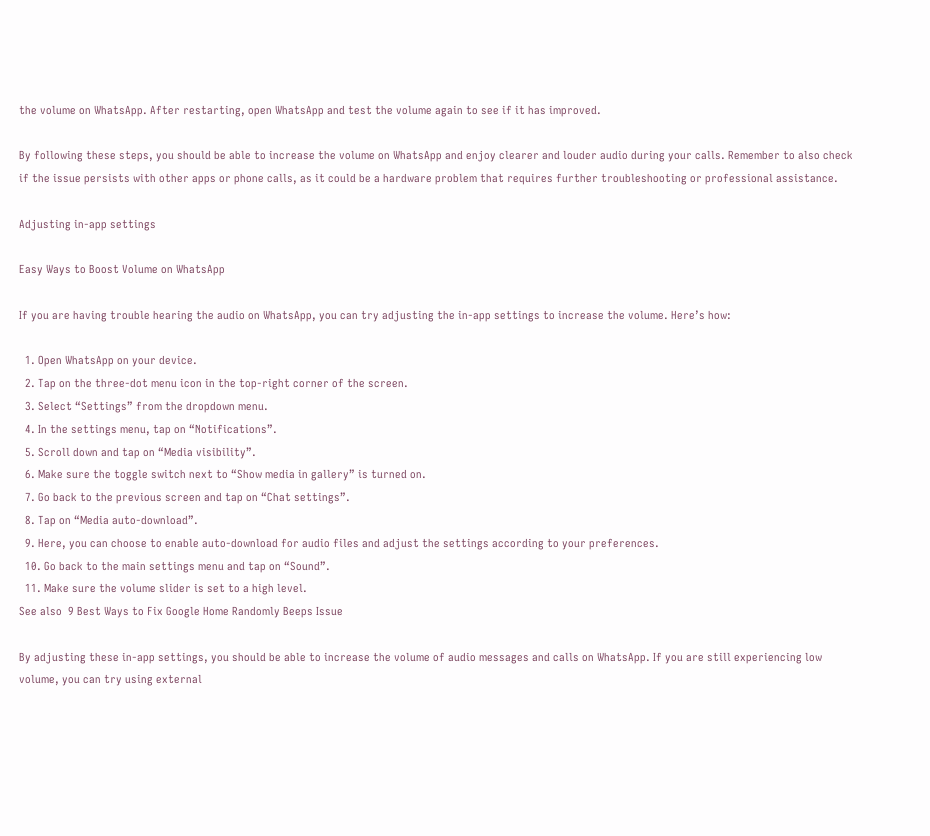the volume on WhatsApp. After restarting, open WhatsApp and test the volume again to see if it has improved.

By following these steps, you should be able to increase the volume on WhatsApp and enjoy clearer and louder audio during your calls. Remember to also check if the issue persists with other apps or phone calls, as it could be a hardware problem that requires further troubleshooting or professional assistance.

Adjusting in-app settings

Easy Ways to Boost Volume on WhatsApp

If you are having trouble hearing the audio on WhatsApp, you can try adjusting the in-app settings to increase the volume. Here’s how:

  1. Open WhatsApp on your device.
  2. Tap on the three-dot menu icon in the top-right corner of the screen.
  3. Select “Settings” from the dropdown menu.
  4. In the settings menu, tap on “Notifications”.
  5. Scroll down and tap on “Media visibility”.
  6. Make sure the toggle switch next to “Show media in gallery” is turned on.
  7. Go back to the previous screen and tap on “Chat settings”.
  8. Tap on “Media auto-download”.
  9. Here, you can choose to enable auto-download for audio files and adjust the settings according to your preferences.
  10. Go back to the main settings menu and tap on “Sound”.
  11. Make sure the volume slider is set to a high level.
See also  9 Best Ways to Fix Google Home Randomly Beeps Issue

By adjusting these in-app settings, you should be able to increase the volume of audio messages and calls on WhatsApp. If you are still experiencing low volume, you can try using external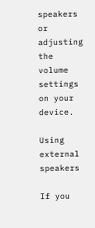speakers or adjusting the volume settings on your device.

Using external speakers

If you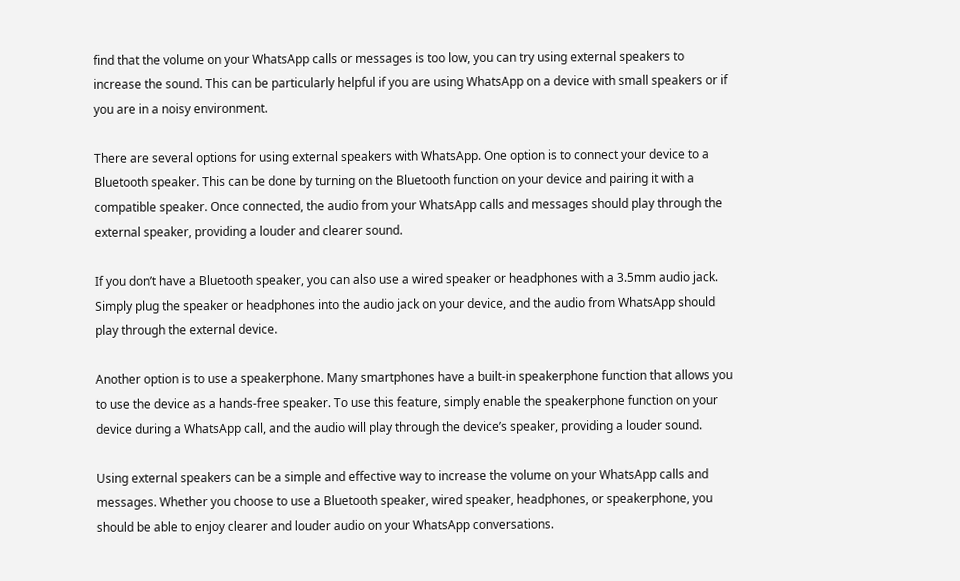find that the volume on your WhatsApp calls or messages is too low, you can try using external speakers to increase the sound. This can be particularly helpful if you are using WhatsApp on a device with small speakers or if you are in a noisy environment.

There are several options for using external speakers with WhatsApp. One option is to connect your device to a Bluetooth speaker. This can be done by turning on the Bluetooth function on your device and pairing it with a compatible speaker. Once connected, the audio from your WhatsApp calls and messages should play through the external speaker, providing a louder and clearer sound.

If you don’t have a Bluetooth speaker, you can also use a wired speaker or headphones with a 3.5mm audio jack. Simply plug the speaker or headphones into the audio jack on your device, and the audio from WhatsApp should play through the external device.

Another option is to use a speakerphone. Many smartphones have a built-in speakerphone function that allows you to use the device as a hands-free speaker. To use this feature, simply enable the speakerphone function on your device during a WhatsApp call, and the audio will play through the device’s speaker, providing a louder sound.

Using external speakers can be a simple and effective way to increase the volume on your WhatsApp calls and messages. Whether you choose to use a Bluetooth speaker, wired speaker, headphones, or speakerphone, you should be able to enjoy clearer and louder audio on your WhatsApp conversations.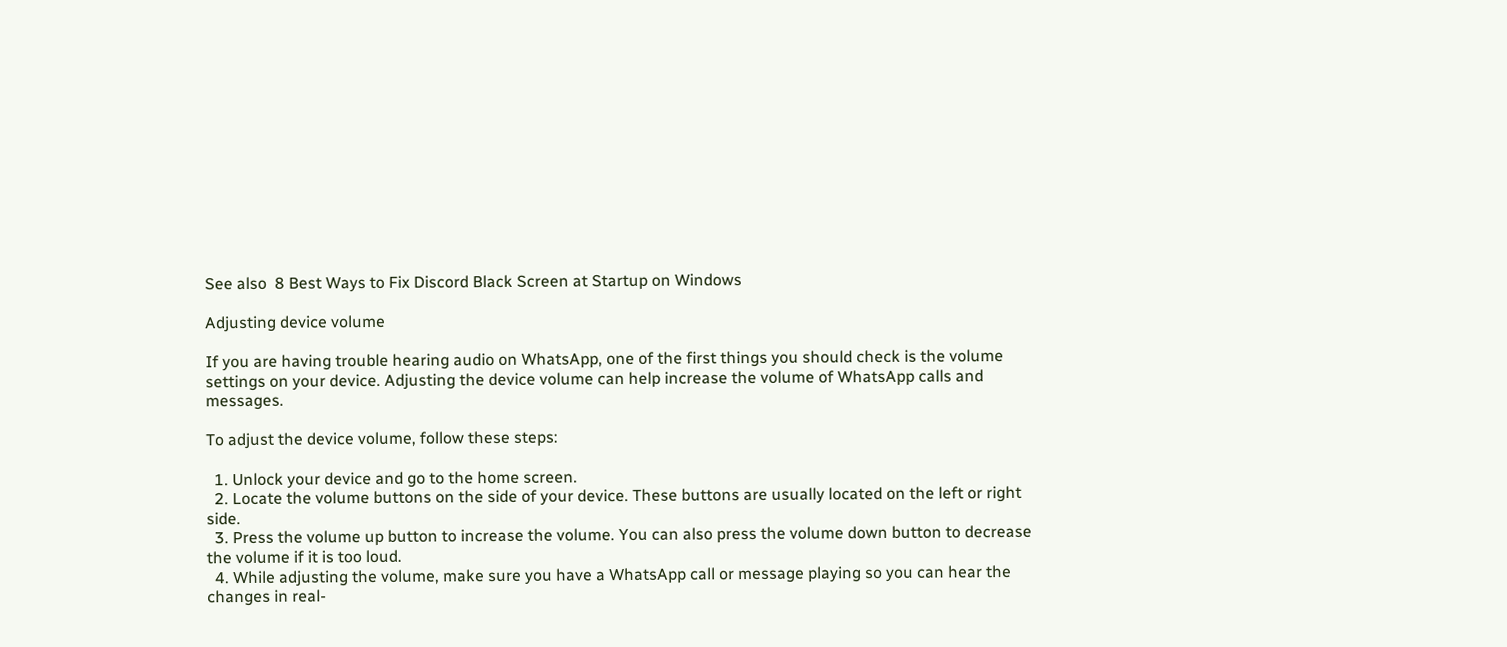See also  8 Best Ways to Fix Discord Black Screen at Startup on Windows

Adjusting device volume

If you are having trouble hearing audio on WhatsApp, one of the first things you should check is the volume settings on your device. Adjusting the device volume can help increase the volume of WhatsApp calls and messages.

To adjust the device volume, follow these steps:

  1. Unlock your device and go to the home screen.
  2. Locate the volume buttons on the side of your device. These buttons are usually located on the left or right side.
  3. Press the volume up button to increase the volume. You can also press the volume down button to decrease the volume if it is too loud.
  4. While adjusting the volume, make sure you have a WhatsApp call or message playing so you can hear the changes in real-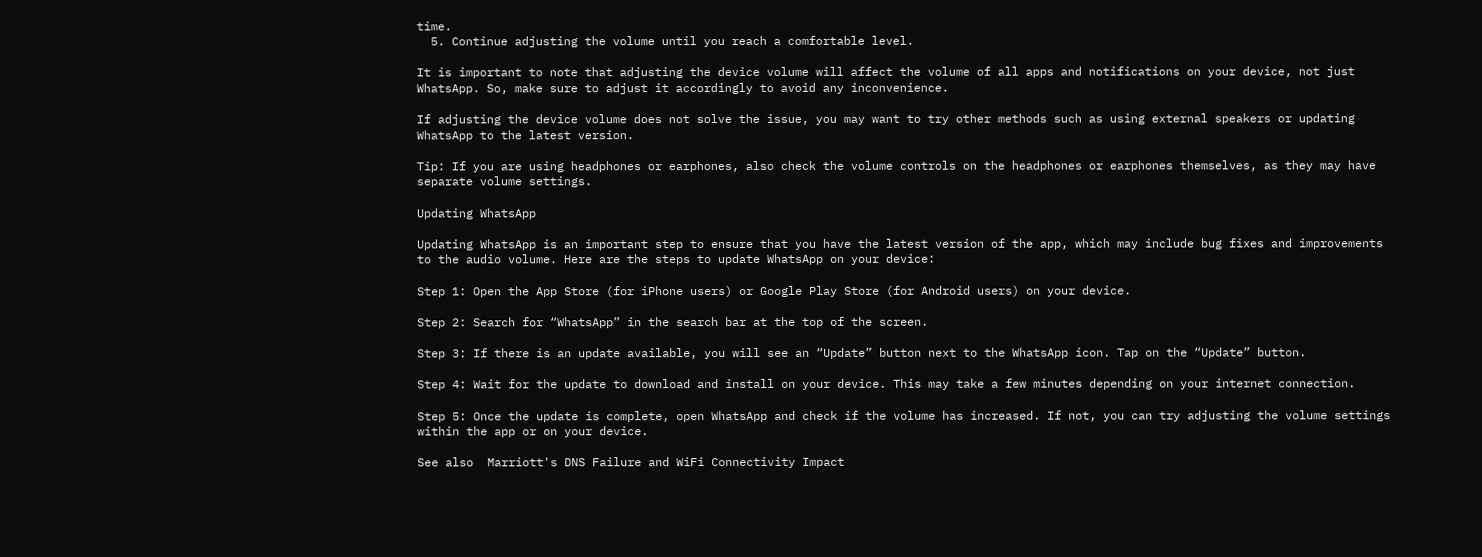time.
  5. Continue adjusting the volume until you reach a comfortable level.

It is important to note that adjusting the device volume will affect the volume of all apps and notifications on your device, not just WhatsApp. So, make sure to adjust it accordingly to avoid any inconvenience.

If adjusting the device volume does not solve the issue, you may want to try other methods such as using external speakers or updating WhatsApp to the latest version.

Tip: If you are using headphones or earphones, also check the volume controls on the headphones or earphones themselves, as they may have separate volume settings.

Updating WhatsApp

Updating WhatsApp is an important step to ensure that you have the latest version of the app, which may include bug fixes and improvements to the audio volume. Here are the steps to update WhatsApp on your device:

Step 1: Open the App Store (for iPhone users) or Google Play Store (for Android users) on your device.

Step 2: Search for “WhatsApp” in the search bar at the top of the screen.

Step 3: If there is an update available, you will see an “Update” button next to the WhatsApp icon. Tap on the “Update” button.

Step 4: Wait for the update to download and install on your device. This may take a few minutes depending on your internet connection.

Step 5: Once the update is complete, open WhatsApp and check if the volume has increased. If not, you can try adjusting the volume settings within the app or on your device.

See also  Marriott's DNS Failure and WiFi Connectivity Impact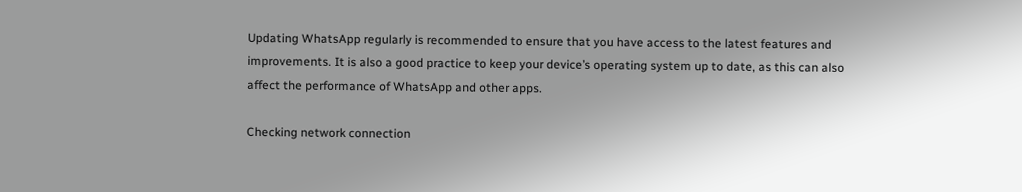Updating WhatsApp regularly is recommended to ensure that you have access to the latest features and improvements. It is also a good practice to keep your device’s operating system up to date, as this can also affect the performance of WhatsApp and other apps.

Checking network connection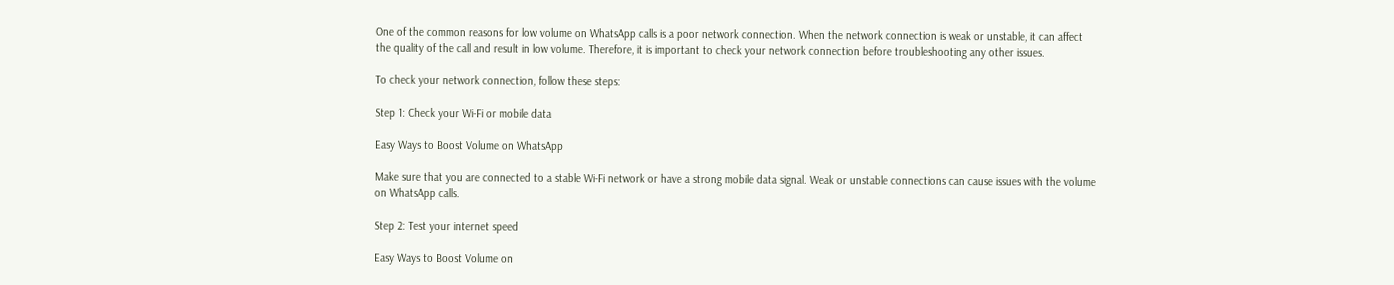One of the common reasons for low volume on WhatsApp calls is a poor network connection. When the network connection is weak or unstable, it can affect the quality of the call and result in low volume. Therefore, it is important to check your network connection before troubleshooting any other issues.

To check your network connection, follow these steps:

Step 1: Check your Wi-Fi or mobile data

Easy Ways to Boost Volume on WhatsApp

Make sure that you are connected to a stable Wi-Fi network or have a strong mobile data signal. Weak or unstable connections can cause issues with the volume on WhatsApp calls.

Step 2: Test your internet speed

Easy Ways to Boost Volume on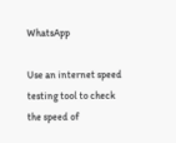WhatsApp

Use an internet speed testing tool to check the speed of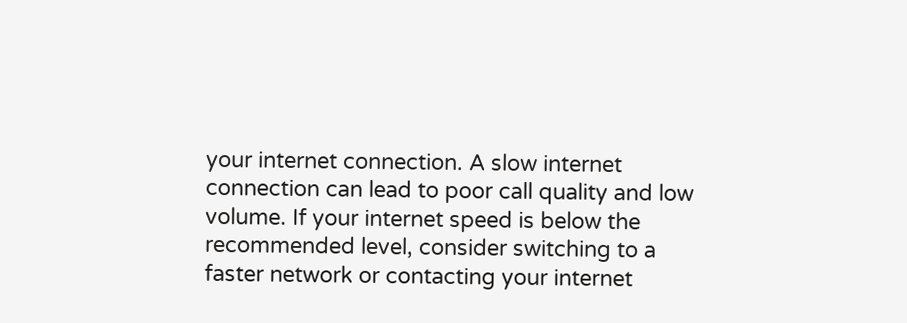your internet connection. A slow internet connection can lead to poor call quality and low volume. If your internet speed is below the recommended level, consider switching to a faster network or contacting your internet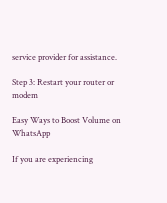service provider for assistance.

Step 3: Restart your router or modem

Easy Ways to Boost Volume on WhatsApp

If you are experiencing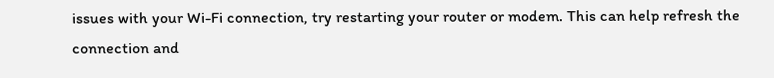issues with your Wi-Fi connection, try restarting your router or modem. This can help refresh the connection and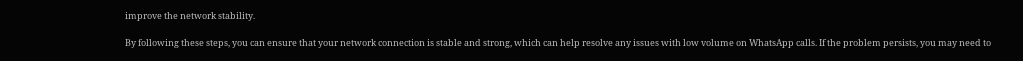improve the network stability.

By following these steps, you can ensure that your network connection is stable and strong, which can help resolve any issues with low volume on WhatsApp calls. If the problem persists, you may need to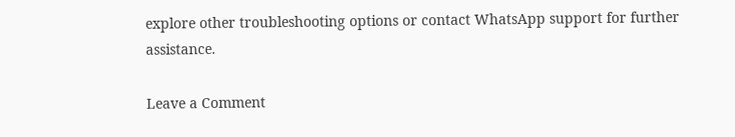explore other troubleshooting options or contact WhatsApp support for further assistance.

Leave a Comment